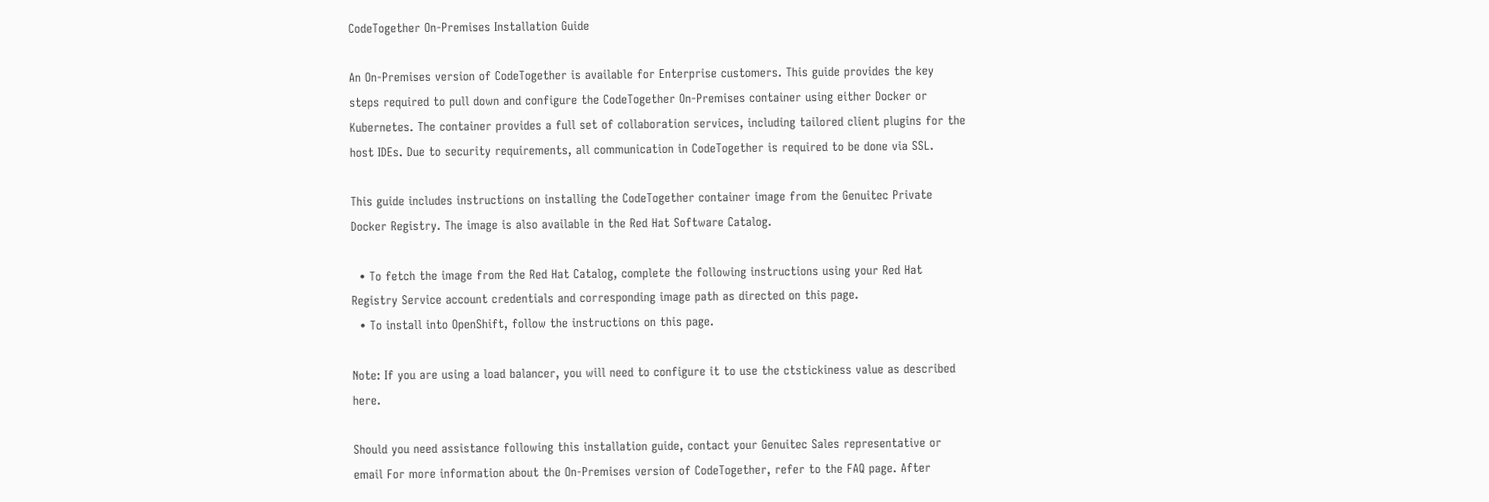CodeTogether On-Premises Installation Guide

An On-Premises version of CodeTogether is available for Enterprise customers. This guide provides the key steps required to pull down and configure the CodeTogether On-Premises container using either Docker or Kubernetes. The container provides a full set of collaboration services, including tailored client plugins for the host IDEs. Due to security requirements, all communication in CodeTogether is required to be done via SSL.

This guide includes instructions on installing the CodeTogether container image from the Genuitec Private Docker Registry. The image is also available in the Red Hat Software Catalog.

  • To fetch the image from the Red Hat Catalog, complete the following instructions using your Red Hat Registry Service account credentials and corresponding image path as directed on this page.
  • To install into OpenShift, follow the instructions on this page.

Note: If you are using a load balancer, you will need to configure it to use the ctstickiness value as described here.

Should you need assistance following this installation guide, contact your Genuitec Sales representative or email For more information about the On-Premises version of CodeTogether, refer to the FAQ page. After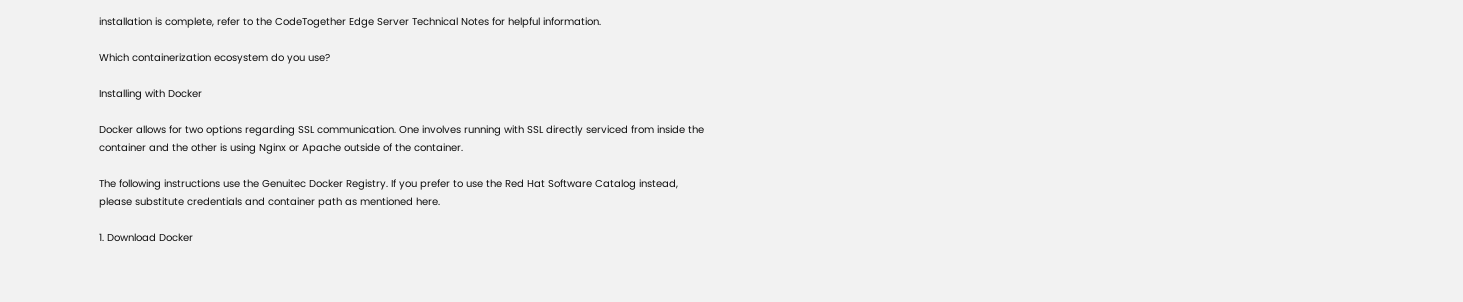installation is complete, refer to the CodeTogether Edge Server Technical Notes for helpful information.

Which containerization ecosystem do you use?

Installing with Docker

Docker allows for two options regarding SSL communication. One involves running with SSL directly serviced from inside the container and the other is using Nginx or Apache outside of the container.

The following instructions use the Genuitec Docker Registry. If you prefer to use the Red Hat Software Catalog instead, please substitute credentials and container path as mentioned here.

1. Download Docker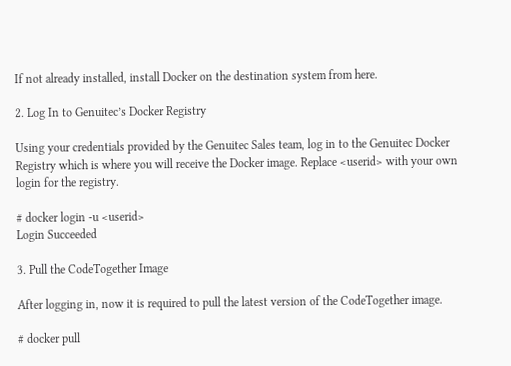If not already installed, install Docker on the destination system from here.

2. Log In to Genuitec’s Docker Registry

Using your credentials provided by the Genuitec Sales team, log in to the Genuitec Docker Registry which is where you will receive the Docker image. Replace <userid> with your own login for the registry.

# docker login -u <userid>
Login Succeeded

3. Pull the CodeTogether Image

After logging in, now it is required to pull the latest version of the CodeTogether image.

# docker pull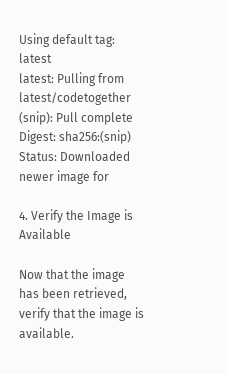Using default tag: latest
latest: Pulling from latest/codetogether
(snip): Pull complete
Digest: sha256:(snip)
Status: Downloaded newer image for

4. Verify the Image is Available

Now that the image has been retrieved, verify that the image is available.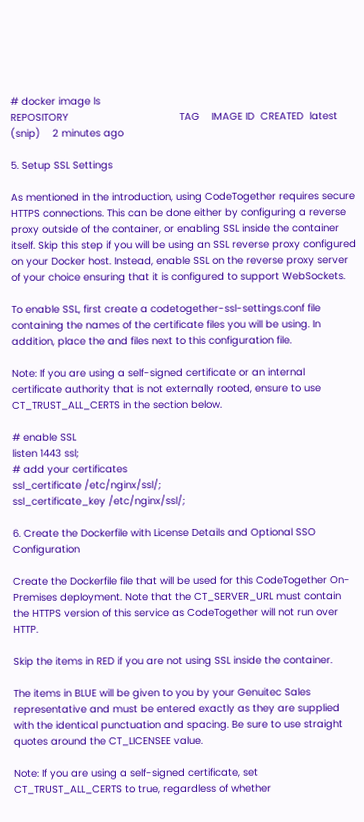# docker image ls
REPOSITORY                                     TAG    IMAGE ID  CREATED  latest (snip)    2 minutes ago

5. Setup SSL Settings

As mentioned in the introduction, using CodeTogether requires secure HTTPS connections. This can be done either by configuring a reverse proxy outside of the container, or enabling SSL inside the container itself. Skip this step if you will be using an SSL reverse proxy configured on your Docker host. Instead, enable SSL on the reverse proxy server of your choice ensuring that it is configured to support WebSockets.

To enable SSL, first create a codetogether-ssl-settings.conf file containing the names of the certificate files you will be using. In addition, place the and files next to this configuration file.

Note: If you are using a self-signed certificate or an internal certificate authority that is not externally rooted, ensure to use CT_TRUST_ALL_CERTS in the section below.

# enable SSL
listen 1443 ssl;
# add your certificates
ssl_certificate /etc/nginx/ssl/;
ssl_certificate_key /etc/nginx/ssl/;

6. Create the Dockerfile with License Details and Optional SSO Configuration

Create the Dockerfile file that will be used for this CodeTogether On-Premises deployment. Note that the CT_SERVER_URL must contain the HTTPS version of this service as CodeTogether will not run over HTTP.

Skip the items in RED if you are not using SSL inside the container.

The items in BLUE will be given to you by your Genuitec Sales representative and must be entered exactly as they are supplied with the identical punctuation and spacing. Be sure to use straight quotes around the CT_LICENSEE value.

Note: If you are using a self-signed certificate, set CT_TRUST_ALL_CERTS to true, regardless of whether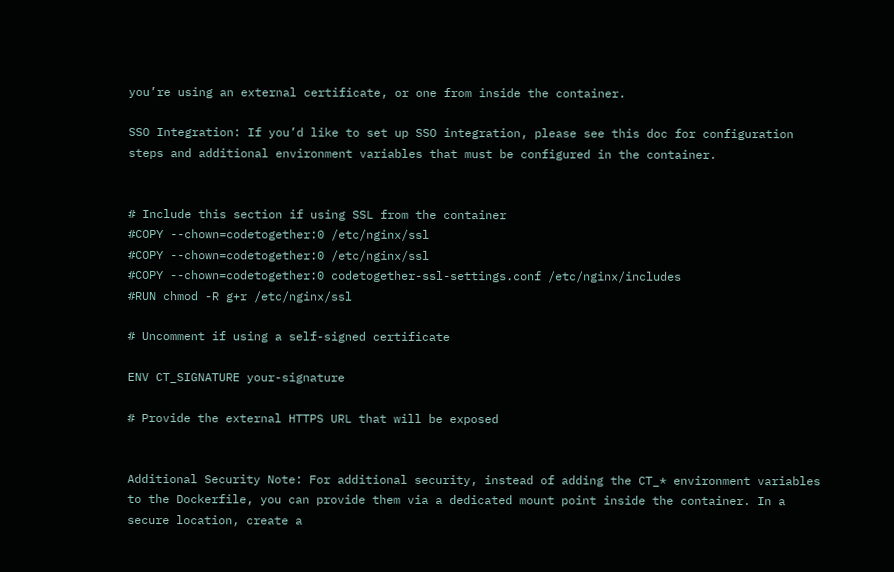you’re using an external certificate, or one from inside the container.

SSO Integration: If you’d like to set up SSO integration, please see this doc for configuration steps and additional environment variables that must be configured in the container.


# Include this section if using SSL from the container
#COPY --chown=codetogether:0 /etc/nginx/ssl
#COPY --chown=codetogether:0 /etc/nginx/ssl
#COPY --chown=codetogether:0 codetogether-ssl-settings.conf /etc/nginx/includes
#RUN chmod -R g+r /etc/nginx/ssl

# Uncomment if using a self-signed certificate

ENV CT_SIGNATURE your-signature

# Provide the external HTTPS URL that will be exposed


Additional Security Note: For additional security, instead of adding the CT_* environment variables to the Dockerfile, you can provide them via a dedicated mount point inside the container. In a secure location, create a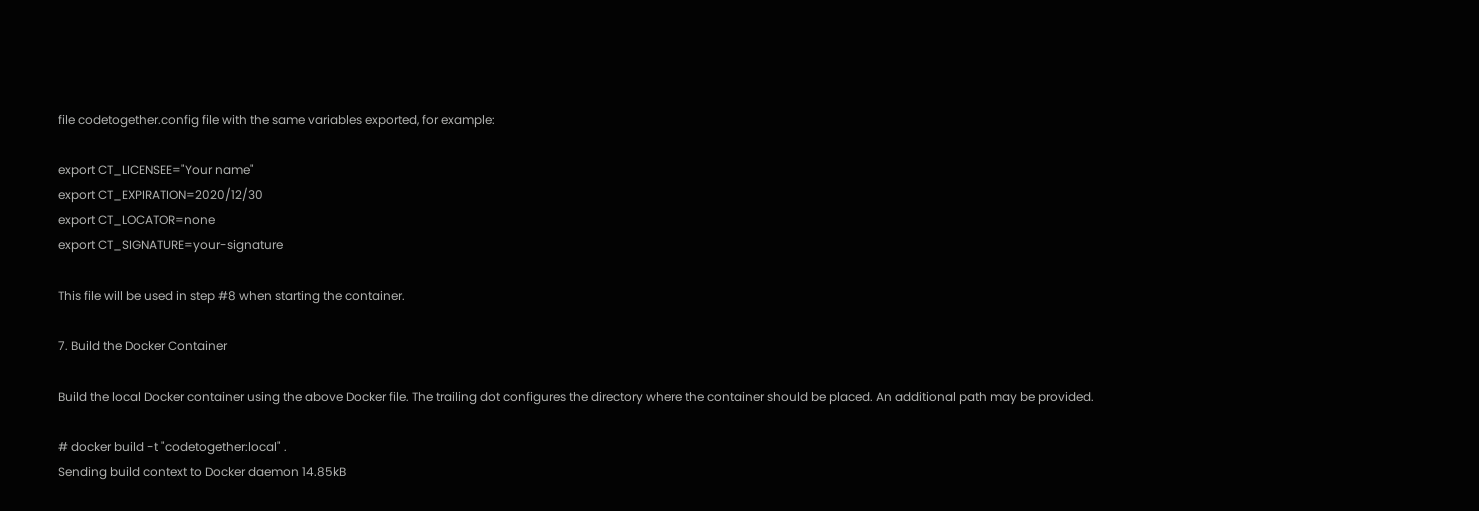file codetogether.config file with the same variables exported, for example:

export CT_LICENSEE="Your name"
export CT_EXPIRATION=2020/12/30
export CT_LOCATOR=none
export CT_SIGNATURE=your-signature

This file will be used in step #8 when starting the container.

7. Build the Docker Container

Build the local Docker container using the above Docker file. The trailing dot configures the directory where the container should be placed. An additional path may be provided.

# docker build -t "codetogether:local" .
Sending build context to Docker daemon 14.85kB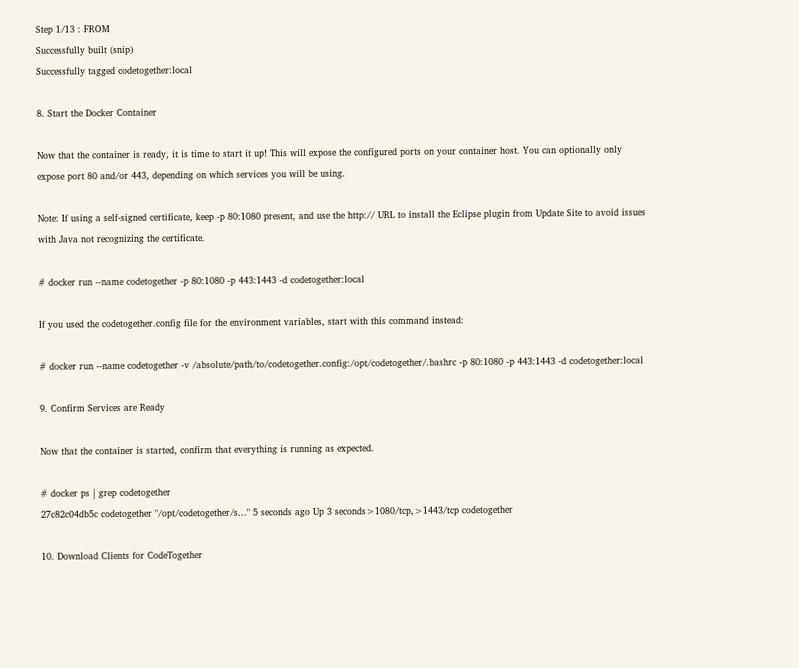Step 1/13 : FROM
Successfully built (snip)
Successfully tagged codetogether:local

8. Start the Docker Container

Now that the container is ready, it is time to start it up! This will expose the configured ports on your container host. You can optionally only expose port 80 and/or 443, depending on which services you will be using.

Note: If using a self-signed certificate, keep -p 80:1080 present, and use the http:// URL to install the Eclipse plugin from Update Site to avoid issues with Java not recognizing the certificate.

# docker run --name codetogether -p 80:1080 -p 443:1443 -d codetogether:local

If you used the codetogether.config file for the environment variables, start with this command instead:

# docker run --name codetogether -v /absolute/path/to/codetogether.config:/opt/codetogether/.bashrc -p 80:1080 -p 443:1443 -d codetogether:local

9. Confirm Services are Ready

Now that the container is started, confirm that everything is running as expected.

# docker ps | grep codetogether
27c82c04db5c codetogether "/opt/codetogether/s..." 5 seconds ago Up 3 seconds>1080/tcp,>1443/tcp codetogether

10. Download Clients for CodeTogether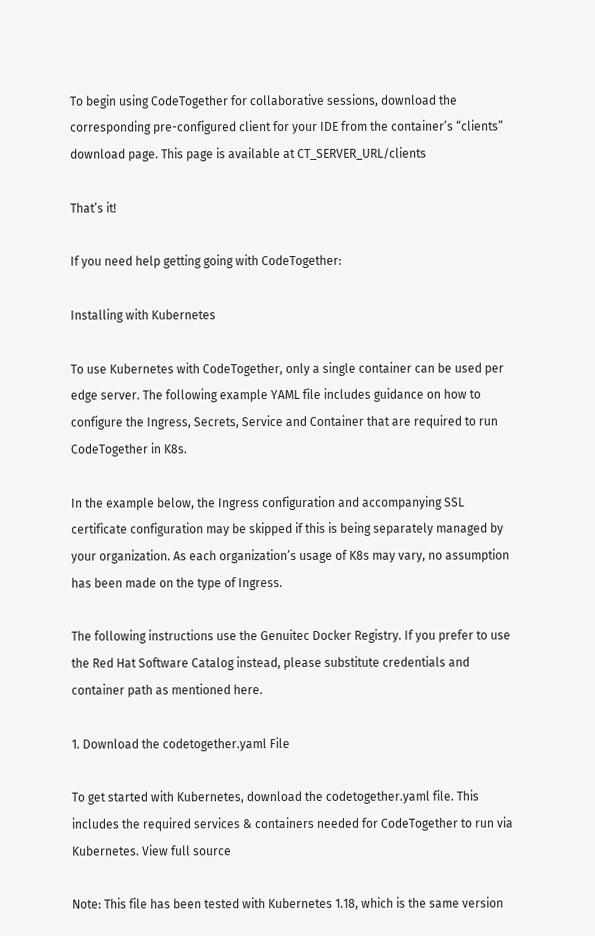To begin using CodeTogether for collaborative sessions, download the corresponding pre-configured client for your IDE from the container’s “clients” download page. This page is available at CT_SERVER_URL/clients

That’s it!

If you need help getting going with CodeTogether:

Installing with Kubernetes

To use Kubernetes with CodeTogether, only a single container can be used per edge server. The following example YAML file includes guidance on how to configure the Ingress, Secrets, Service and Container that are required to run CodeTogether in K8s.

In the example below, the Ingress configuration and accompanying SSL certificate configuration may be skipped if this is being separately managed by your organization. As each organization’s usage of K8s may vary, no assumption has been made on the type of Ingress.

The following instructions use the Genuitec Docker Registry. If you prefer to use the Red Hat Software Catalog instead, please substitute credentials and container path as mentioned here.

1. Download the codetogether.yaml File

To get started with Kubernetes, download the codetogether.yaml file. This includes the required services & containers needed for CodeTogether to run via Kubernetes. View full source

Note: This file has been tested with Kubernetes 1.18, which is the same version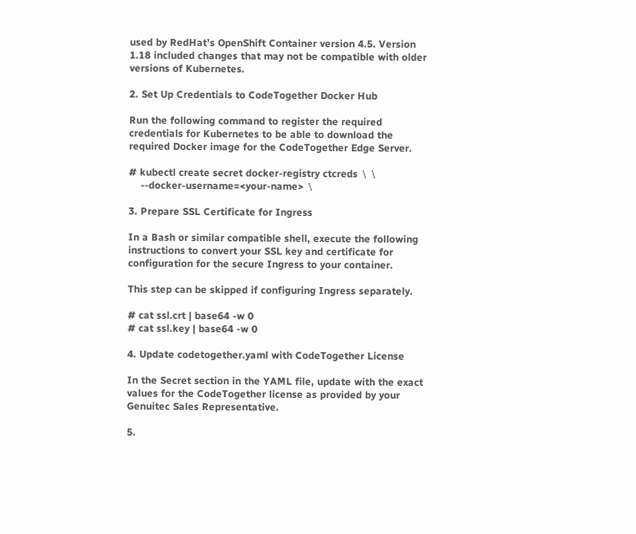used by RedHat’s OpenShift Container version 4.5. Version 1.18 included changes that may not be compatible with older versions of Kubernetes.

2. Set Up Credentials to CodeTogether Docker Hub

Run the following command to register the required credentials for Kubernetes to be able to download the required Docker image for the CodeTogether Edge Server.

# kubectl create secret docker-registry ctcreds ∖ ∖
    --docker-username=<your-name> ∖

3. Prepare SSL Certificate for Ingress

In a Bash or similar compatible shell, execute the following instructions to convert your SSL key and certificate for configuration for the secure Ingress to your container.

This step can be skipped if configuring Ingress separately.

# cat ssl.crt | base64 -w 0
# cat ssl.key | base64 -w 0

4. Update codetogether.yaml with CodeTogether License

In the Secret section in the YAML file, update with the exact values for the CodeTogether license as provided by your Genuitec Sales Representative.

5.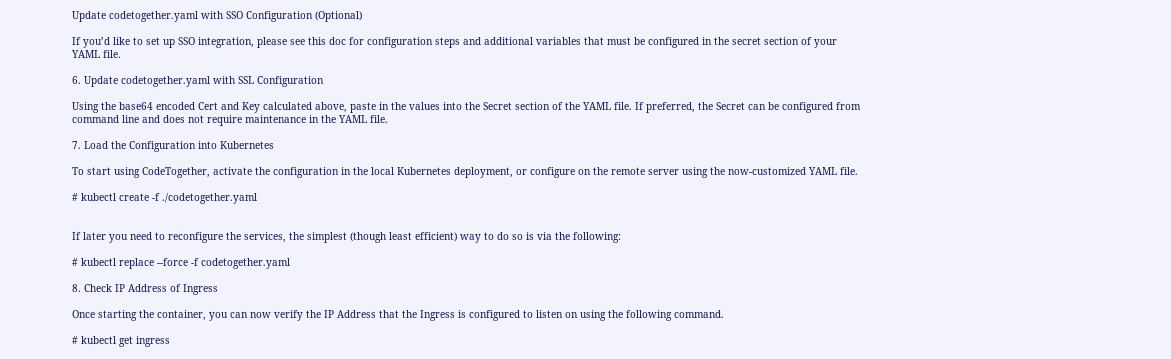Update codetogether.yaml with SSO Configuration (Optional)

If you’d like to set up SSO integration, please see this doc for configuration steps and additional variables that must be configured in the secret section of your YAML file.

6. Update codetogether.yaml with SSL Configuration

Using the base64 encoded Cert and Key calculated above, paste in the values into the Secret section of the YAML file. If preferred, the Secret can be configured from command line and does not require maintenance in the YAML file.

7. Load the Configuration into Kubernetes

To start using CodeTogether, activate the configuration in the local Kubernetes deployment, or configure on the remote server using the now-customized YAML file.

# kubectl create -f ./codetogether.yaml


If later you need to reconfigure the services, the simplest (though least efficient) way to do so is via the following:

# kubectl replace --force -f codetogether.yaml

8. Check IP Address of Ingress

Once starting the container, you can now verify the IP Address that the Ingress is configured to listen on using the following command.

# kubectl get ingress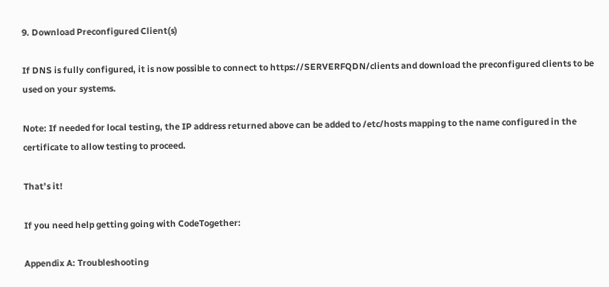9. Download Preconfigured Client(s)

If DNS is fully configured, it is now possible to connect to https://SERVERFQDN/clients and download the preconfigured clients to be used on your systems.

Note: If needed for local testing, the IP address returned above can be added to /etc/hosts mapping to the name configured in the certificate to allow testing to proceed.

That’s it!

If you need help getting going with CodeTogether:

Appendix A: Troubleshooting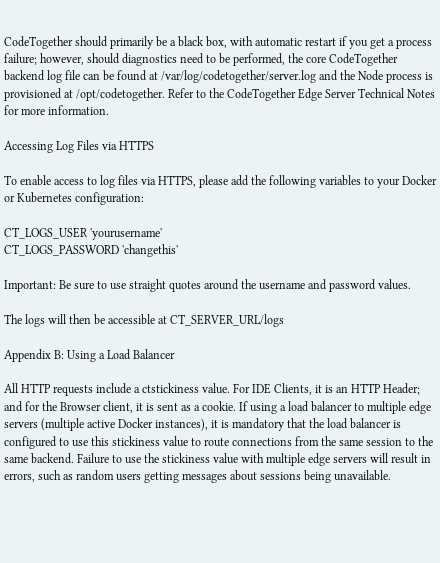CodeTogether should primarily be a black box, with automatic restart if you get a process failure; however, should diagnostics need to be performed, the core CodeTogether backend log file can be found at /var/log/codetogether/server.log and the Node process is provisioned at /opt/codetogether. Refer to the CodeTogether Edge Server Technical Notes for more information.

Accessing Log Files via HTTPS

To enable access to log files via HTTPS, please add the following variables to your Docker or Kubernetes configuration:

CT_LOGS_USER 'yourusername'
CT_LOGS_PASSWORD 'changethis'

Important: Be sure to use straight quotes around the username and password values.

The logs will then be accessible at CT_SERVER_URL/logs

Appendix B: Using a Load Balancer

All HTTP requests include a ctstickiness value. For IDE Clients, it is an HTTP Header; and for the Browser client, it is sent as a cookie. If using a load balancer to multiple edge servers (multiple active Docker instances), it is mandatory that the load balancer is configured to use this stickiness value to route connections from the same session to the same backend. Failure to use the stickiness value with multiple edge servers will result in errors, such as random users getting messages about sessions being unavailable.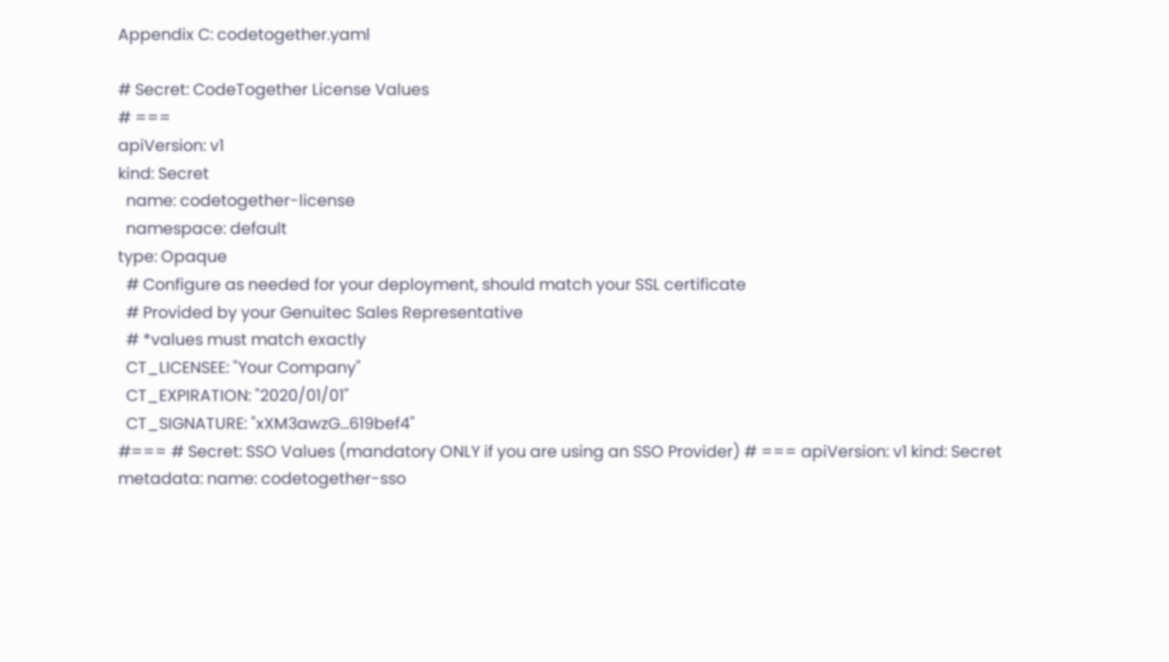Appendix C: codetogether.yaml

# Secret: CodeTogether License Values
# ===
apiVersion: v1
kind: Secret
  name: codetogether-license
  namespace: default
type: Opaque
  # Configure as needed for your deployment, should match your SSL certificate
  # Provided by your Genuitec Sales Representative
  # *values must match exactly
  CT_LICENSEE: "Your Company"
  CT_EXPIRATION: "2020/01/01"
  CT_SIGNATURE: "xXM3awzG...619bef4"
#=== # Secret: SSO Values (mandatory ONLY if you are using an SSO Provider) # === apiVersion: v1 kind: Secret metadata: name: codetogether-sso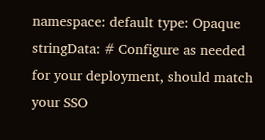namespace: default type: Opaque stringData: # Configure as needed for your deployment, should match your SSO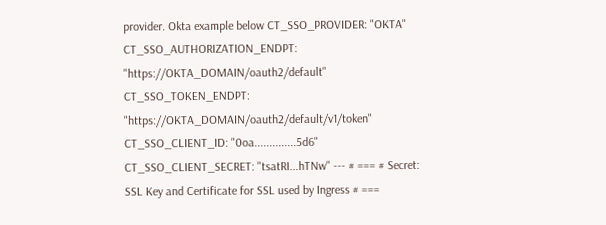provider. Okta example below CT_SSO_PROVIDER: "OKTA" CT_SSO_AUTHORIZATION_ENDPT: "https://OKTA_DOMAIN/oauth2/default" CT_SSO_TOKEN_ENDPT: "https://OKTA_DOMAIN/oauth2/default/v1/token" CT_SSO_CLIENT_ID: "0oa..............5d6" CT_SSO_CLIENT_SECRET: "tsatRI...hTNw" --- # === # Secret: SSL Key and Certificate for SSL used by Ingress # ===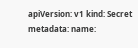apiVersion: v1 kind: Secret metadata: name: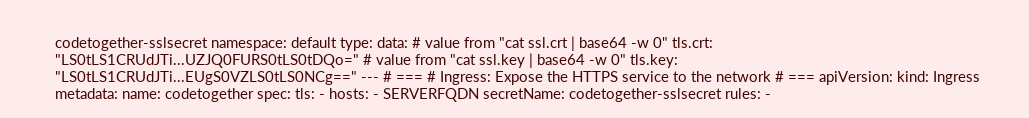codetogether-sslsecret namespace: default type: data: # value from "cat ssl.crt | base64 -w 0" tls.crt: "LS0tLS1CRUdJTi...UZJQ0FURS0tLS0tDQo=" # value from "cat ssl.key | base64 -w 0" tls.key: "LS0tLS1CRUdJTi...EUgS0VZLS0tLS0NCg==" --- # === # Ingress: Expose the HTTPS service to the network # === apiVersion: kind: Ingress metadata: name: codetogether spec: tls: - hosts: - SERVERFQDN secretName: codetogether-sslsecret rules: -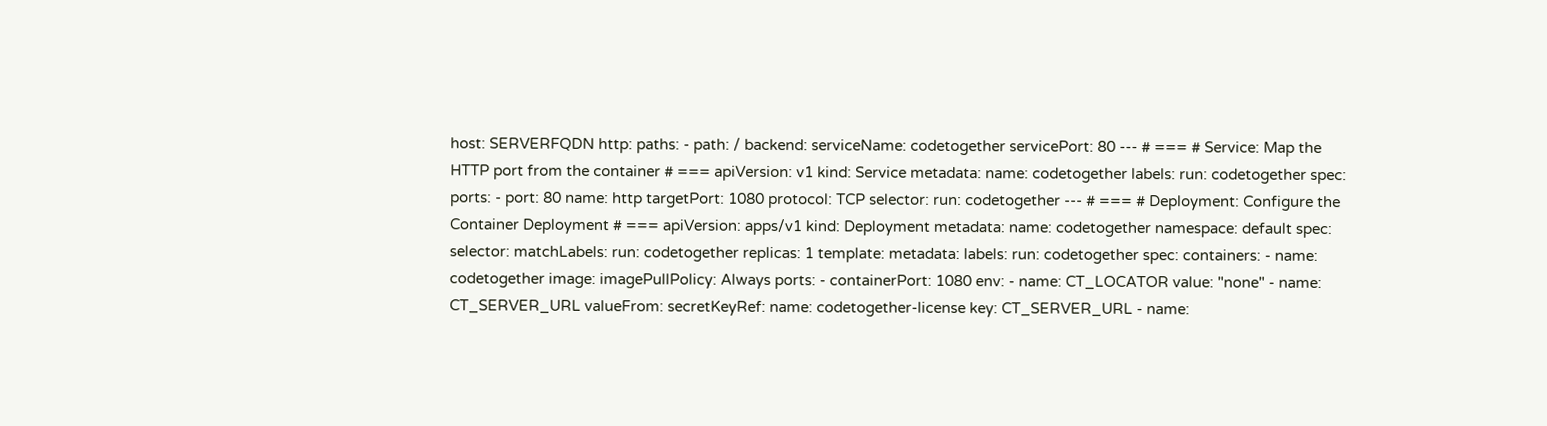host: SERVERFQDN http: paths: - path: / backend: serviceName: codetogether servicePort: 80 --- # === # Service: Map the HTTP port from the container # === apiVersion: v1 kind: Service metadata: name: codetogether labels: run: codetogether spec: ports: - port: 80 name: http targetPort: 1080 protocol: TCP selector: run: codetogether --- # === # Deployment: Configure the Container Deployment # === apiVersion: apps/v1 kind: Deployment metadata: name: codetogether namespace: default spec: selector: matchLabels: run: codetogether replicas: 1 template: metadata: labels: run: codetogether spec: containers: - name: codetogether image: imagePullPolicy: Always ports: - containerPort: 1080 env: - name: CT_LOCATOR value: "none" - name: CT_SERVER_URL valueFrom: secretKeyRef: name: codetogether-license key: CT_SERVER_URL - name: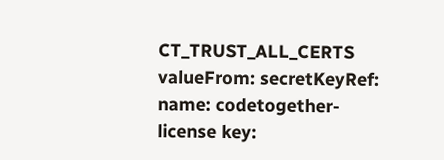CT_TRUST_ALL_CERTS valueFrom: secretKeyRef: name: codetogether-license key: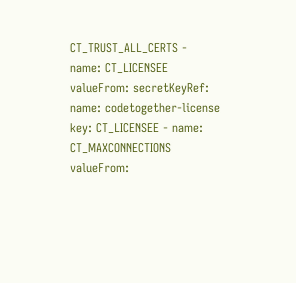CT_TRUST_ALL_CERTS - name: CT_LICENSEE valueFrom: secretKeyRef: name: codetogether-license key: CT_LICENSEE - name: CT_MAXCONNECTIONS valueFrom: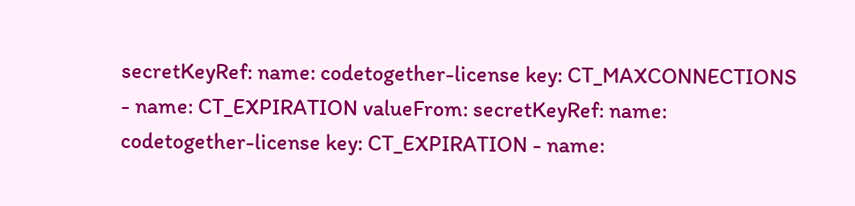secretKeyRef: name: codetogether-license key: CT_MAXCONNECTIONS - name: CT_EXPIRATION valueFrom: secretKeyRef: name: codetogether-license key: CT_EXPIRATION - name: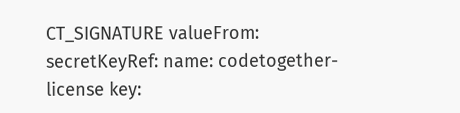CT_SIGNATURE valueFrom: secretKeyRef: name: codetogether-license key: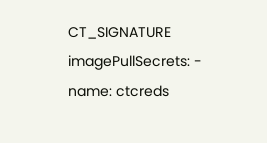CT_SIGNATURE imagePullSecrets: - name: ctcreds